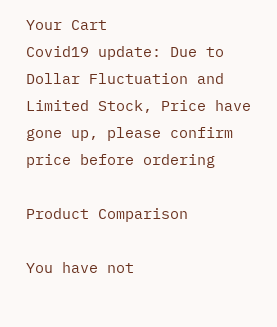Your Cart
Covid19 update: Due to Dollar Fluctuation and Limited Stock, Price have gone up, please confirm price before ordering

Product Comparison

You have not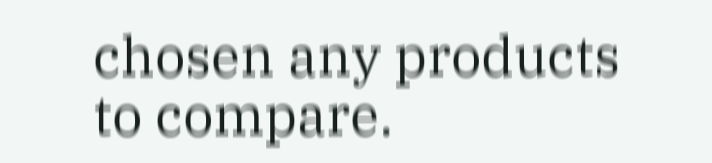chosen any products to compare.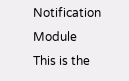Notification Module
This is the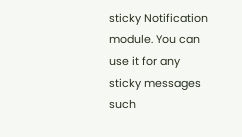sticky Notification module. You can use it for any sticky messages such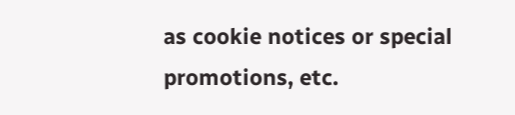as cookie notices or special promotions, etc.